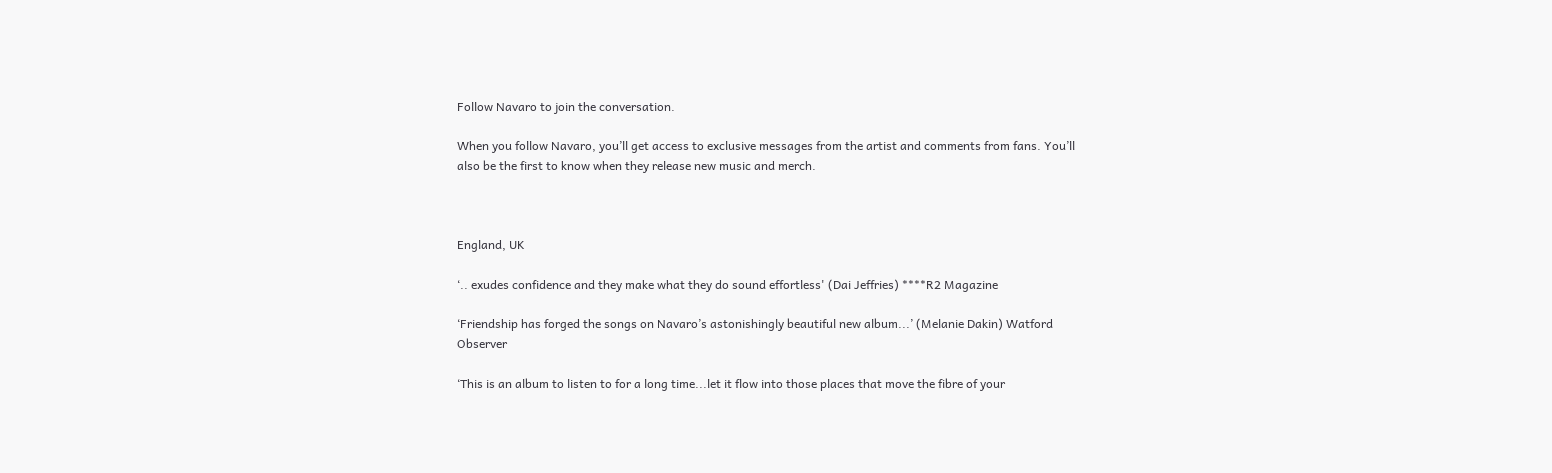Follow Navaro to join the conversation.

When you follow Navaro, you’ll get access to exclusive messages from the artist and comments from fans. You’ll also be the first to know when they release new music and merch.



England, UK

‘.. exudes confidence and they make what they do sound effortless' (Dai Jeffries) ****R2 Magazine

‘Friendship has forged the songs on Navaro’s astonishingly beautiful new album...’ (Melanie Dakin) Watford Observer

‘This is an album to listen to for a long time...let it flow into those places that move the fibre of your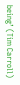being’ (Tim Carroll)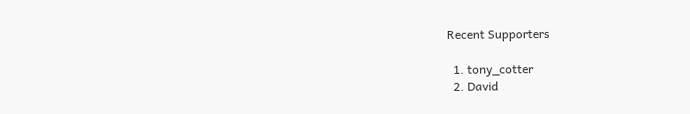Recent Supporters

  1. tony_cotter
  2. David